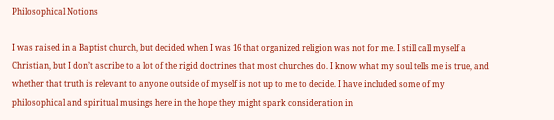Philosophical Notions

I was raised in a Baptist church, but decided when I was 16 that organized religion was not for me. I still call myself a Christian, but I don’t ascribe to a lot of the rigid doctrines that most churches do. I know what my soul tells me is true, and whether that truth is relevant to anyone outside of myself is not up to me to decide. I have included some of my philosophical and spiritual musings here in the hope they might spark consideration in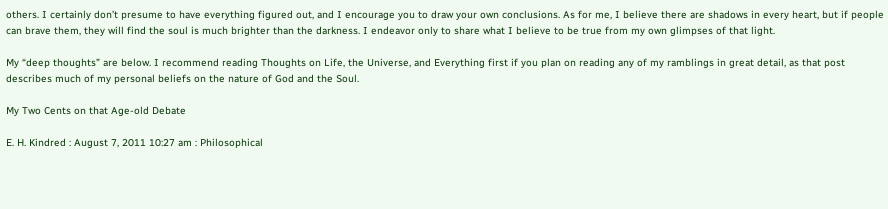others. I certainly don’t presume to have everything figured out, and I encourage you to draw your own conclusions. As for me, I believe there are shadows in every heart, but if people can brave them, they will find the soul is much brighter than the darkness. I endeavor only to share what I believe to be true from my own glimpses of that light.

My “deep thoughts” are below. I recommend reading Thoughts on Life, the Universe, and Everything first if you plan on reading any of my ramblings in great detail, as that post describes much of my personal beliefs on the nature of God and the Soul.

My Two Cents on that Age-old Debate

E. H. Kindred : August 7, 2011 10:27 am : Philosophical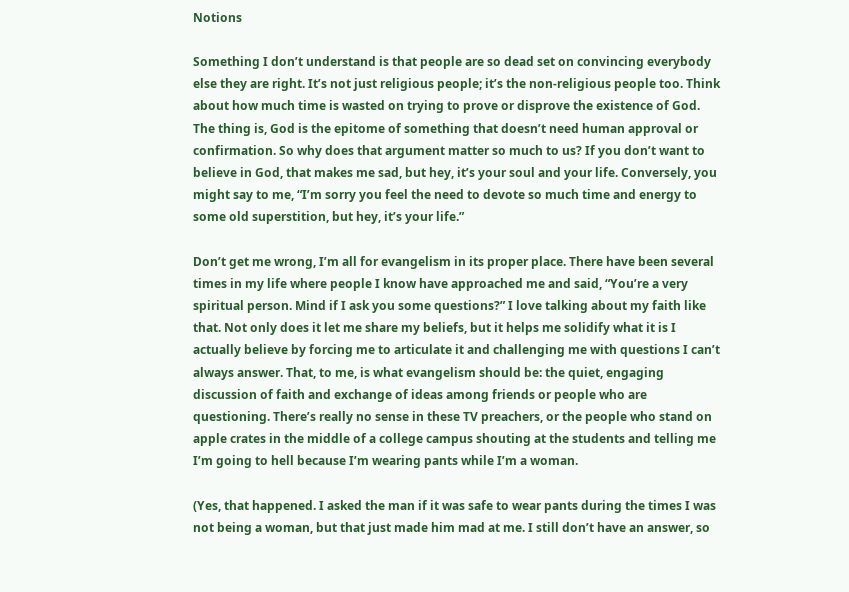Notions

Something I don’t understand is that people are so dead set on convincing everybody else they are right. It’s not just religious people; it’s the non-religious people too. Think about how much time is wasted on trying to prove or disprove the existence of God. The thing is, God is the epitome of something that doesn’t need human approval or confirmation. So why does that argument matter so much to us? If you don’t want to believe in God, that makes me sad, but hey, it’s your soul and your life. Conversely, you might say to me, “I’m sorry you feel the need to devote so much time and energy to some old superstition, but hey, it’s your life.”

Don’t get me wrong, I’m all for evangelism in its proper place. There have been several times in my life where people I know have approached me and said, “You’re a very spiritual person. Mind if I ask you some questions?” I love talking about my faith like that. Not only does it let me share my beliefs, but it helps me solidify what it is I actually believe by forcing me to articulate it and challenging me with questions I can’t always answer. That, to me, is what evangelism should be: the quiet, engaging discussion of faith and exchange of ideas among friends or people who are questioning. There’s really no sense in these TV preachers, or the people who stand on apple crates in the middle of a college campus shouting at the students and telling me I’m going to hell because I’m wearing pants while I’m a woman.

(Yes, that happened. I asked the man if it was safe to wear pants during the times I was not being a woman, but that just made him mad at me. I still don’t have an answer, so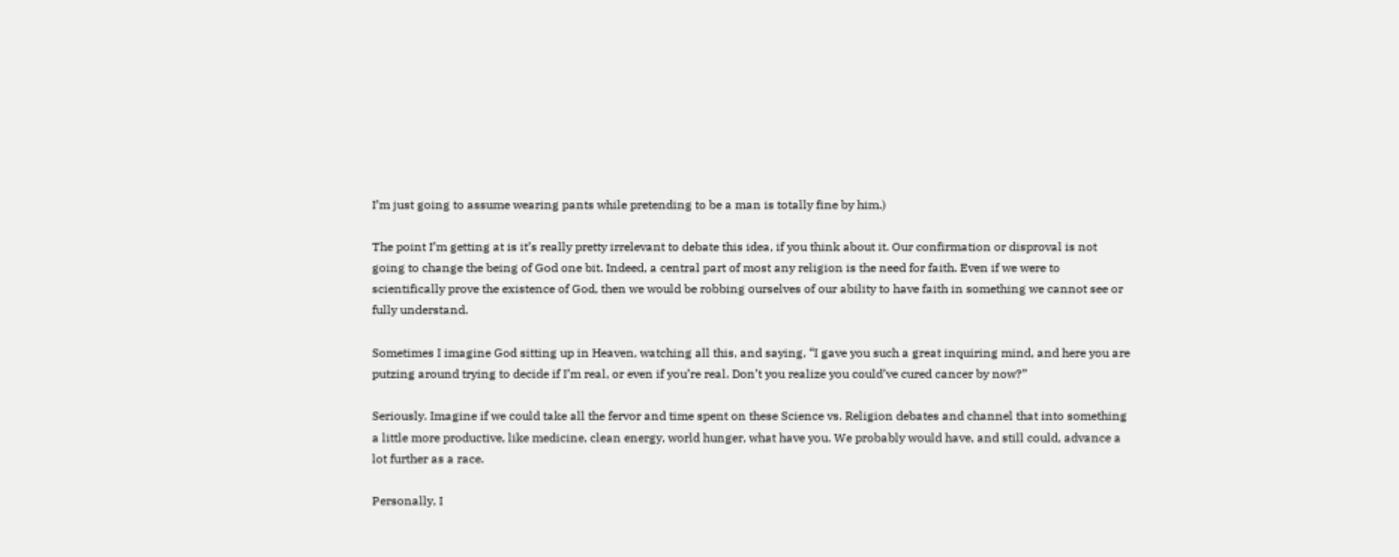I’m just going to assume wearing pants while pretending to be a man is totally fine by him.)

The point I’m getting at is it’s really pretty irrelevant to debate this idea, if you think about it. Our confirmation or disproval is not going to change the being of God one bit. Indeed, a central part of most any religion is the need for faith. Even if we were to scientifically prove the existence of God, then we would be robbing ourselves of our ability to have faith in something we cannot see or fully understand.

Sometimes I imagine God sitting up in Heaven, watching all this, and saying, “I gave you such a great inquiring mind, and here you are putzing around trying to decide if I’m real, or even if you’re real. Don’t you realize you could’ve cured cancer by now?”

Seriously. Imagine if we could take all the fervor and time spent on these Science vs. Religion debates and channel that into something a little more productive, like medicine, clean energy, world hunger, what have you. We probably would have, and still could, advance a lot further as a race.

Personally, I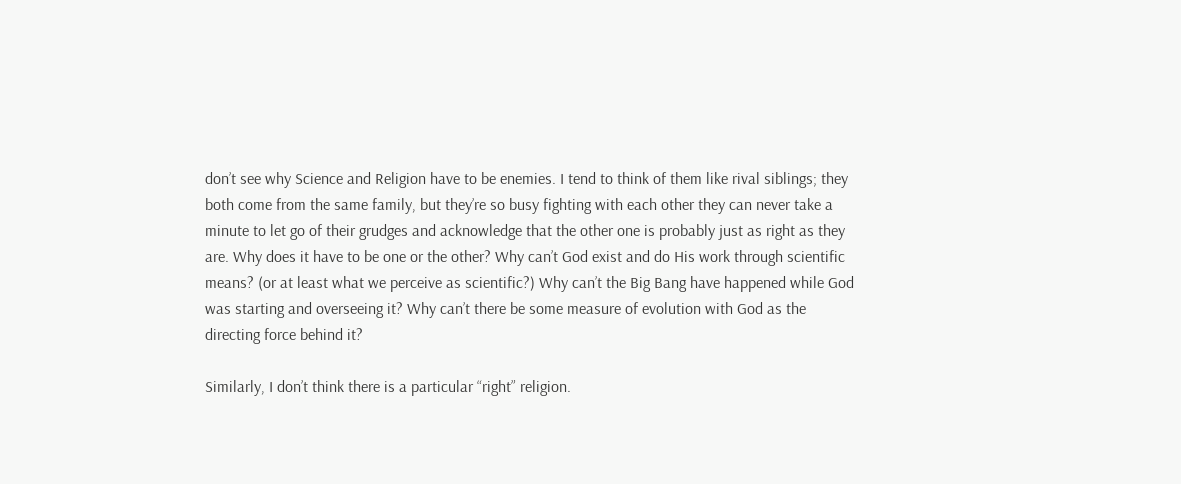don’t see why Science and Religion have to be enemies. I tend to think of them like rival siblings; they both come from the same family, but they’re so busy fighting with each other they can never take a minute to let go of their grudges and acknowledge that the other one is probably just as right as they are. Why does it have to be one or the other? Why can’t God exist and do His work through scientific means? (or at least what we perceive as scientific?) Why can’t the Big Bang have happened while God was starting and overseeing it? Why can’t there be some measure of evolution with God as the directing force behind it?

Similarly, I don’t think there is a particular “right” religion.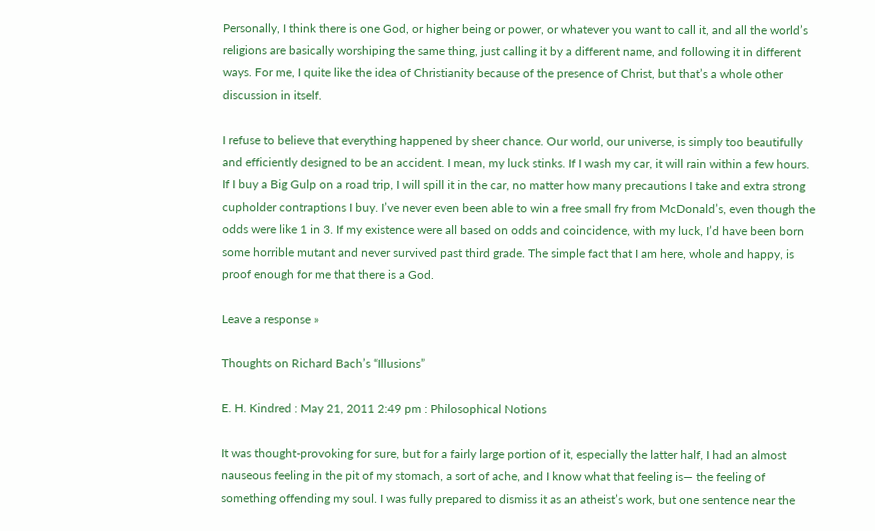Personally, I think there is one God, or higher being or power, or whatever you want to call it, and all the world’s religions are basically worshiping the same thing, just calling it by a different name, and following it in different ways. For me, I quite like the idea of Christianity because of the presence of Christ, but that’s a whole other discussion in itself.

I refuse to believe that everything happened by sheer chance. Our world, our universe, is simply too beautifully and efficiently designed to be an accident. I mean, my luck stinks. If I wash my car, it will rain within a few hours. If I buy a Big Gulp on a road trip, I will spill it in the car, no matter how many precautions I take and extra strong cupholder contraptions I buy. I’ve never even been able to win a free small fry from McDonald’s, even though the odds were like 1 in 3. If my existence were all based on odds and coincidence, with my luck, I’d have been born some horrible mutant and never survived past third grade. The simple fact that I am here, whole and happy, is proof enough for me that there is a God.

Leave a response »

Thoughts on Richard Bach’s “Illusions”

E. H. Kindred : May 21, 2011 2:49 pm : Philosophical Notions

It was thought-provoking for sure, but for a fairly large portion of it, especially the latter half, I had an almost nauseous feeling in the pit of my stomach, a sort of ache, and I know what that feeling is— the feeling of something offending my soul. I was fully prepared to dismiss it as an atheist’s work, but one sentence near the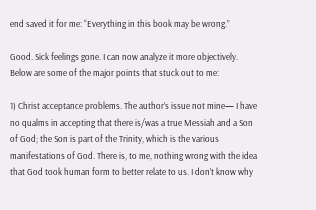end saved it for me: “Everything in this book may be wrong.”

Good. Sick feelings gone. I can now analyze it more objectively. Below are some of the major points that stuck out to me:

1) Christ acceptance problems. The author’s issue not mine— I have no qualms in accepting that there is/was a true Messiah and a Son of God; the Son is part of the Trinity, which is the various manifestations of God. There is, to me, nothing wrong with the idea that God took human form to better relate to us. I don’t know why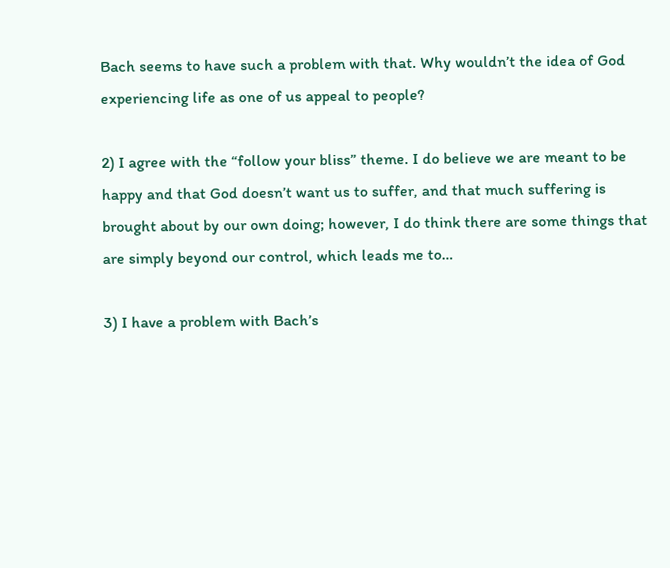Bach seems to have such a problem with that. Why wouldn’t the idea of God experiencing life as one of us appeal to people?

2) I agree with the “follow your bliss” theme. I do believe we are meant to be happy and that God doesn’t want us to suffer, and that much suffering is brought about by our own doing; however, I do think there are some things that are simply beyond our control, which leads me to…

3) I have a problem with Bach’s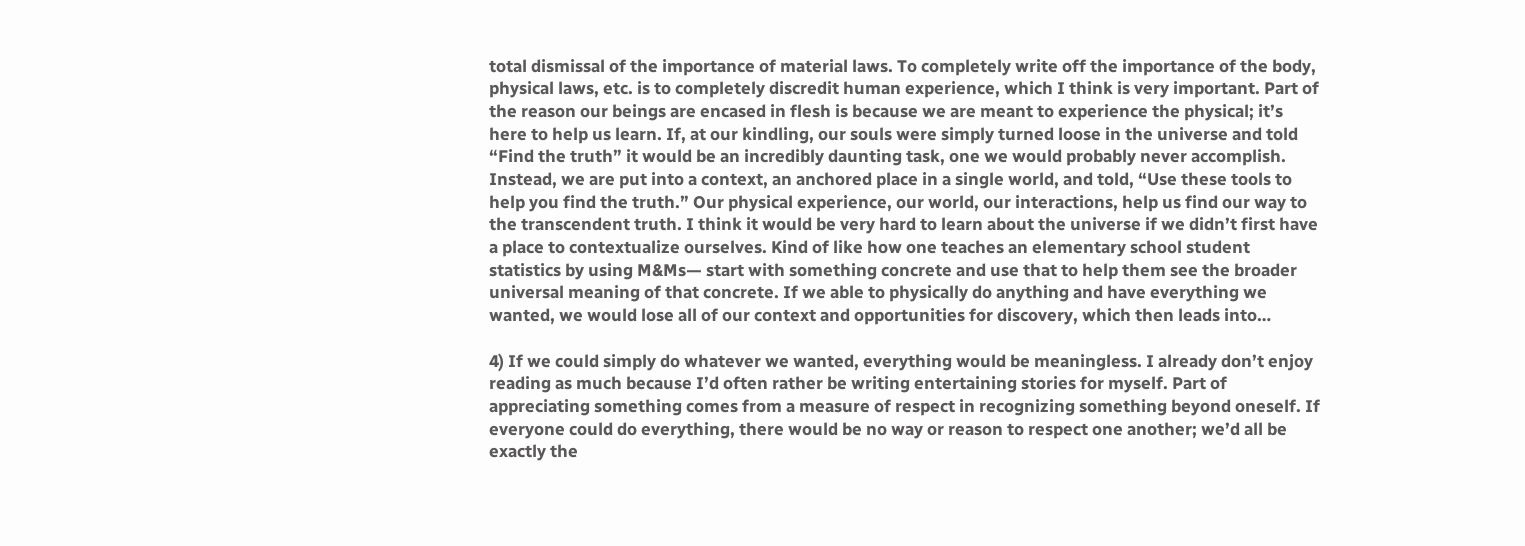total dismissal of the importance of material laws. To completely write off the importance of the body, physical laws, etc. is to completely discredit human experience, which I think is very important. Part of the reason our beings are encased in flesh is because we are meant to experience the physical; it’s here to help us learn. If, at our kindling, our souls were simply turned loose in the universe and told “Find the truth” it would be an incredibly daunting task, one we would probably never accomplish. Instead, we are put into a context, an anchored place in a single world, and told, “Use these tools to help you find the truth.” Our physical experience, our world, our interactions, help us find our way to the transcendent truth. I think it would be very hard to learn about the universe if we didn’t first have a place to contextualize ourselves. Kind of like how one teaches an elementary school student statistics by using M&Ms— start with something concrete and use that to help them see the broader universal meaning of that concrete. If we able to physically do anything and have everything we wanted, we would lose all of our context and opportunities for discovery, which then leads into…

4) If we could simply do whatever we wanted, everything would be meaningless. I already don’t enjoy reading as much because I’d often rather be writing entertaining stories for myself. Part of appreciating something comes from a measure of respect in recognizing something beyond oneself. If everyone could do everything, there would be no way or reason to respect one another; we’d all be exactly the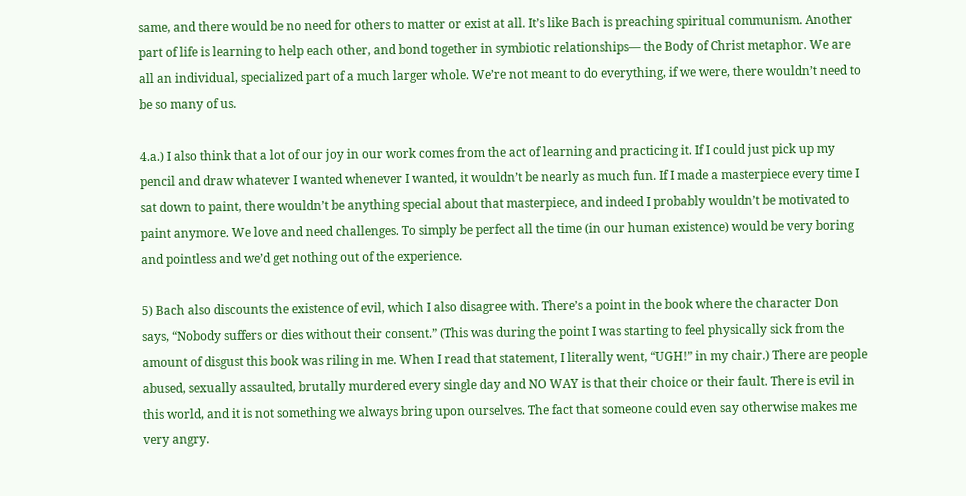same, and there would be no need for others to matter or exist at all. It’s like Bach is preaching spiritual communism. Another part of life is learning to help each other, and bond together in symbiotic relationships— the Body of Christ metaphor. We are all an individual, specialized part of a much larger whole. We’re not meant to do everything, if we were, there wouldn’t need to be so many of us.

4.a.) I also think that a lot of our joy in our work comes from the act of learning and practicing it. If I could just pick up my pencil and draw whatever I wanted whenever I wanted, it wouldn’t be nearly as much fun. If I made a masterpiece every time I sat down to paint, there wouldn’t be anything special about that masterpiece, and indeed I probably wouldn’t be motivated to paint anymore. We love and need challenges. To simply be perfect all the time (in our human existence) would be very boring and pointless and we’d get nothing out of the experience.

5) Bach also discounts the existence of evil, which I also disagree with. There’s a point in the book where the character Don says, “Nobody suffers or dies without their consent.” (This was during the point I was starting to feel physically sick from the amount of disgust this book was riling in me. When I read that statement, I literally went, “UGH!” in my chair.) There are people abused, sexually assaulted, brutally murdered every single day and NO WAY is that their choice or their fault. There is evil in this world, and it is not something we always bring upon ourselves. The fact that someone could even say otherwise makes me very angry.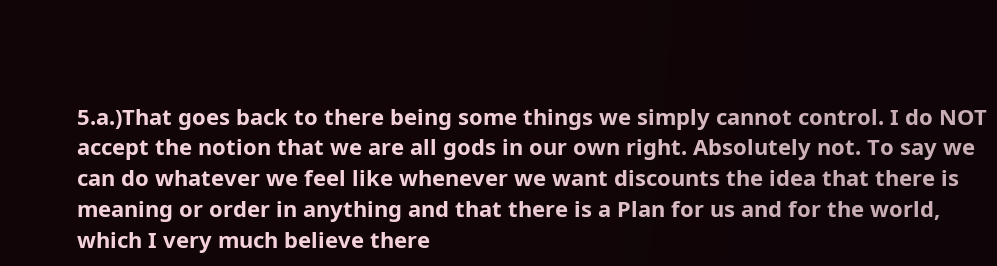5.a.)That goes back to there being some things we simply cannot control. I do NOT accept the notion that we are all gods in our own right. Absolutely not. To say we can do whatever we feel like whenever we want discounts the idea that there is meaning or order in anything and that there is a Plan for us and for the world, which I very much believe there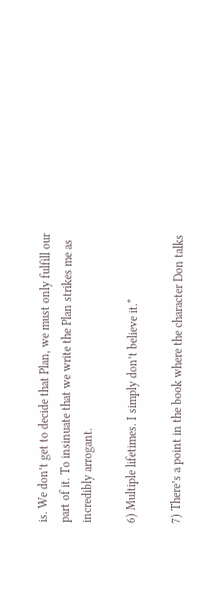is. We don’t get to decide that Plan, we must only fulfill our part of it. To insinuate that we write the Plan strikes me as incredibly arrogant.

6) Multiple lifetimes. I simply don’t believe it.*

7) There’s a point in the book where the character Don talks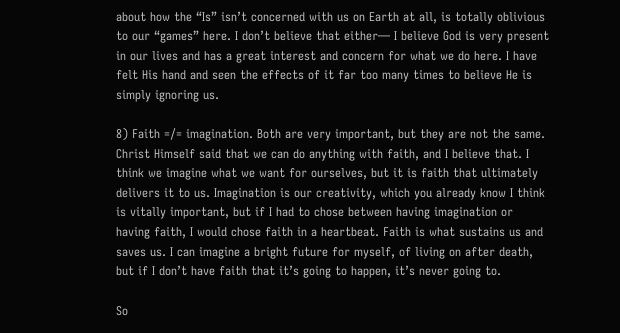about how the “Is” isn’t concerned with us on Earth at all, is totally oblivious to our “games” here. I don’t believe that either— I believe God is very present in our lives and has a great interest and concern for what we do here. I have felt His hand and seen the effects of it far too many times to believe He is simply ignoring us.

8) Faith =/= imagination. Both are very important, but they are not the same. Christ Himself said that we can do anything with faith, and I believe that. I think we imagine what we want for ourselves, but it is faith that ultimately delivers it to us. Imagination is our creativity, which you already know I think is vitally important, but if I had to chose between having imagination or having faith, I would chose faith in a heartbeat. Faith is what sustains us and saves us. I can imagine a bright future for myself, of living on after death, but if I don’t have faith that it’s going to happen, it’s never going to.

So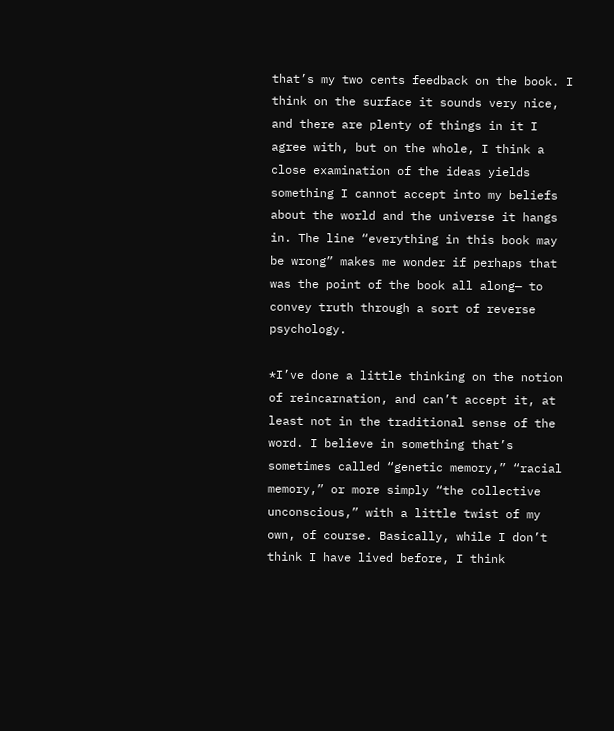that’s my two cents feedback on the book. I think on the surface it sounds very nice, and there are plenty of things in it I agree with, but on the whole, I think a close examination of the ideas yields something I cannot accept into my beliefs about the world and the universe it hangs in. The line “everything in this book may be wrong” makes me wonder if perhaps that was the point of the book all along— to convey truth through a sort of reverse psychology.

*I’ve done a little thinking on the notion of reincarnation, and can’t accept it, at least not in the traditional sense of the word. I believe in something that’s sometimes called “genetic memory,” “racial memory,” or more simply “the collective unconscious,” with a little twist of my own, of course. Basically, while I don’t think I have lived before, I think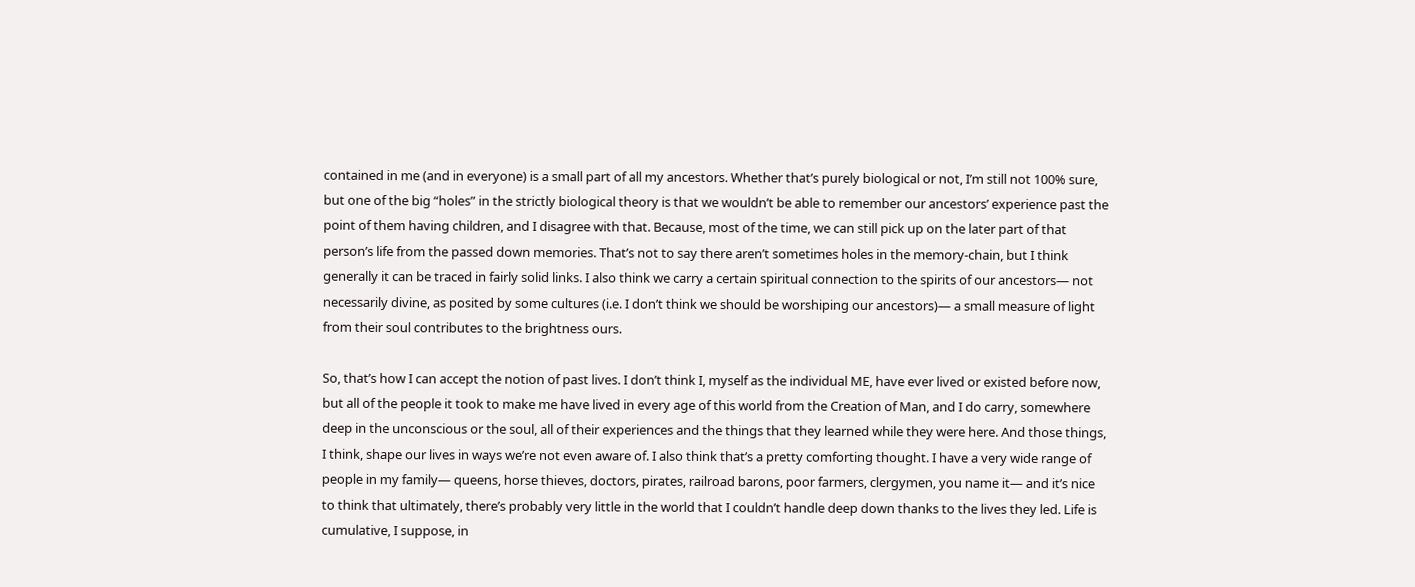contained in me (and in everyone) is a small part of all my ancestors. Whether that’s purely biological or not, I’m still not 100% sure, but one of the big “holes” in the strictly biological theory is that we wouldn’t be able to remember our ancestors’ experience past the point of them having children, and I disagree with that. Because, most of the time, we can still pick up on the later part of that person’s life from the passed down memories. That’s not to say there aren’t sometimes holes in the memory-chain, but I think generally it can be traced in fairly solid links. I also think we carry a certain spiritual connection to the spirits of our ancestors— not necessarily divine, as posited by some cultures (i.e. I don’t think we should be worshiping our ancestors)— a small measure of light from their soul contributes to the brightness ours.

So, that’s how I can accept the notion of past lives. I don’t think I, myself as the individual ME, have ever lived or existed before now, but all of the people it took to make me have lived in every age of this world from the Creation of Man, and I do carry, somewhere deep in the unconscious or the soul, all of their experiences and the things that they learned while they were here. And those things, I think, shape our lives in ways we’re not even aware of. I also think that’s a pretty comforting thought. I have a very wide range of people in my family— queens, horse thieves, doctors, pirates, railroad barons, poor farmers, clergymen, you name it— and it’s nice to think that ultimately, there’s probably very little in the world that I couldn’t handle deep down thanks to the lives they led. Life is cumulative, I suppose, in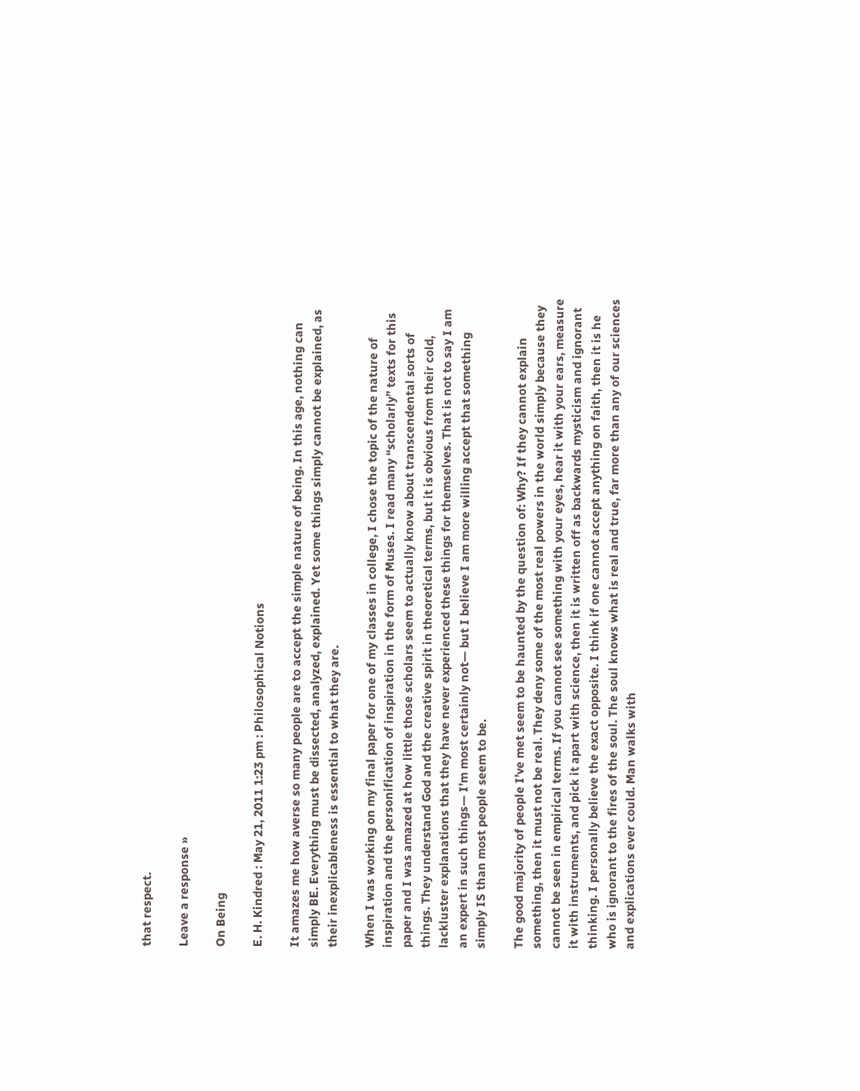that respect.

Leave a response »

On Being

E. H. Kindred : May 21, 2011 1:23 pm : Philosophical Notions

It amazes me how averse so many people are to accept the simple nature of being. In this age, nothing can simply BE. Everything must be dissected, analyzed, explained. Yet some things simply cannot be explained, as their inexplicableness is essential to what they are.

When I was working on my final paper for one of my classes in college, I chose the topic of the nature of inspiration and the personification of inspiration in the form of Muses. I read many “scholarly” texts for this paper and I was amazed at how little those scholars seem to actually know about transcendental sorts of things. They understand God and the creative spirit in theoretical terms, but it is obvious from their cold, lackluster explanations that they have never experienced these things for themselves. That is not to say I am an expert in such things— I’m most certainly not— but I believe I am more willing accept that something simply IS than most people seem to be.

The good majority of people I’ve met seem to be haunted by the question of: Why? If they cannot explain something, then it must not be real. They deny some of the most real powers in the world simply because they cannot be seen in empirical terms. If you cannot see something with your eyes, hear it with your ears, measure it with instruments, and pick it apart with science, then it is written off as backwards mysticism and ignorant thinking. I personally believe the exact opposite. I think if one cannot accept anything on faith, then it is he who is ignorant to the fires of the soul. The soul knows what is real and true, far more than any of our sciences and explications ever could. Man walks with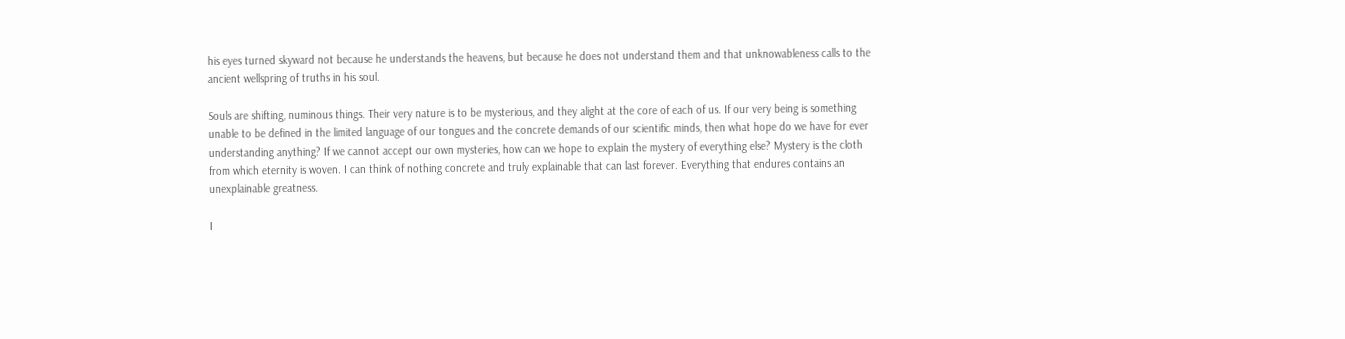his eyes turned skyward not because he understands the heavens, but because he does not understand them and that unknowableness calls to the ancient wellspring of truths in his soul.

Souls are shifting, numinous things. Their very nature is to be mysterious, and they alight at the core of each of us. If our very being is something unable to be defined in the limited language of our tongues and the concrete demands of our scientific minds, then what hope do we have for ever understanding anything? If we cannot accept our own mysteries, how can we hope to explain the mystery of everything else? Mystery is the cloth from which eternity is woven. I can think of nothing concrete and truly explainable that can last forever. Everything that endures contains an unexplainable greatness.

I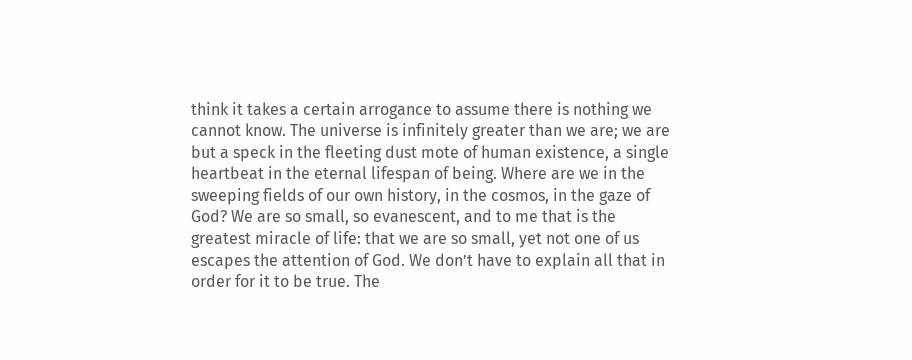think it takes a certain arrogance to assume there is nothing we cannot know. The universe is infinitely greater than we are; we are but a speck in the fleeting dust mote of human existence, a single heartbeat in the eternal lifespan of being. Where are we in the sweeping fields of our own history, in the cosmos, in the gaze of God? We are so small, so evanescent, and to me that is the greatest miracle of life: that we are so small, yet not one of us escapes the attention of God. We don’t have to explain all that in order for it to be true. The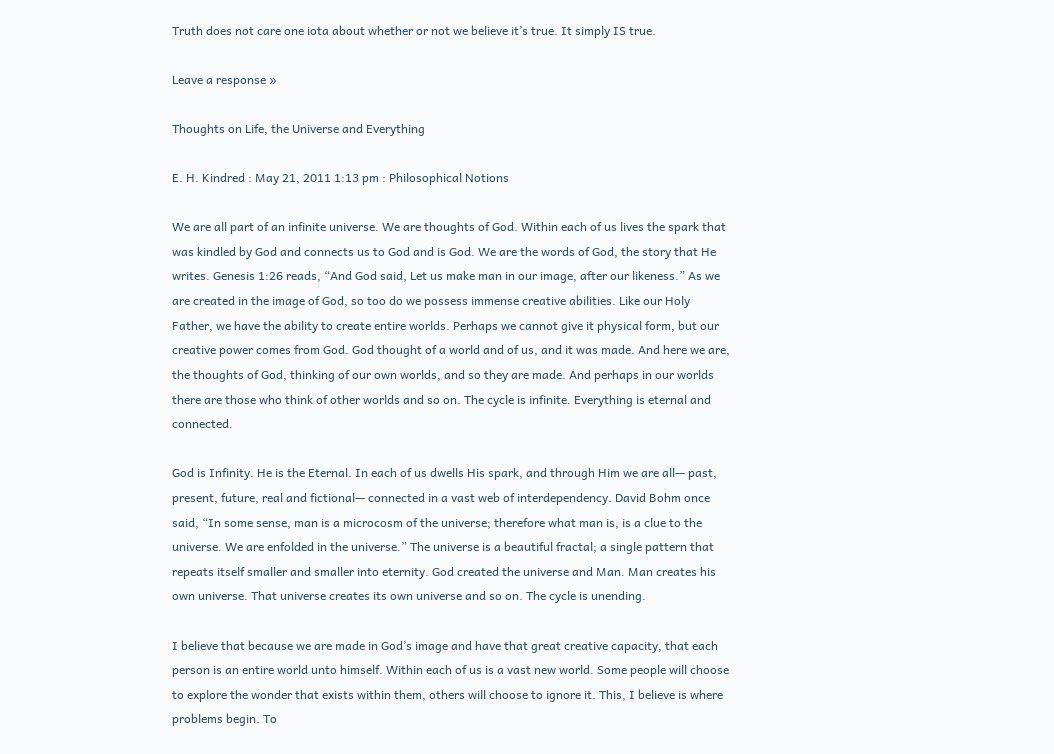Truth does not care one iota about whether or not we believe it’s true. It simply IS true.

Leave a response »

Thoughts on Life, the Universe and Everything

E. H. Kindred : May 21, 2011 1:13 pm : Philosophical Notions

We are all part of an infinite universe. We are thoughts of God. Within each of us lives the spark that was kindled by God and connects us to God and is God. We are the words of God, the story that He writes. Genesis 1:26 reads, “And God said, Let us make man in our image, after our likeness.” As we are created in the image of God, so too do we possess immense creative abilities. Like our Holy Father, we have the ability to create entire worlds. Perhaps we cannot give it physical form, but our creative power comes from God. God thought of a world and of us, and it was made. And here we are, the thoughts of God, thinking of our own worlds, and so they are made. And perhaps in our worlds there are those who think of other worlds and so on. The cycle is infinite. Everything is eternal and connected.

God is Infinity. He is the Eternal. In each of us dwells His spark, and through Him we are all— past, present, future, real and fictional— connected in a vast web of interdependency. David Bohm once said, “In some sense, man is a microcosm of the universe; therefore what man is, is a clue to the universe. We are enfolded in the universe.” The universe is a beautiful fractal; a single pattern that repeats itself smaller and smaller into eternity. God created the universe and Man. Man creates his own universe. That universe creates its own universe and so on. The cycle is unending.

I believe that because we are made in God’s image and have that great creative capacity, that each person is an entire world unto himself. Within each of us is a vast new world. Some people will choose to explore the wonder that exists within them, others will choose to ignore it. This, I believe is where problems begin. To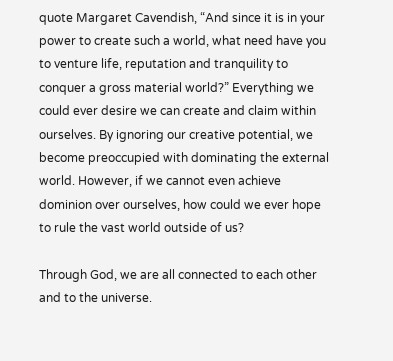quote Margaret Cavendish, “And since it is in your power to create such a world, what need have you to venture life, reputation and tranquility to conquer a gross material world?” Everything we could ever desire we can create and claim within ourselves. By ignoring our creative potential, we become preoccupied with dominating the external world. However, if we cannot even achieve dominion over ourselves, how could we ever hope to rule the vast world outside of us?

Through God, we are all connected to each other and to the universe.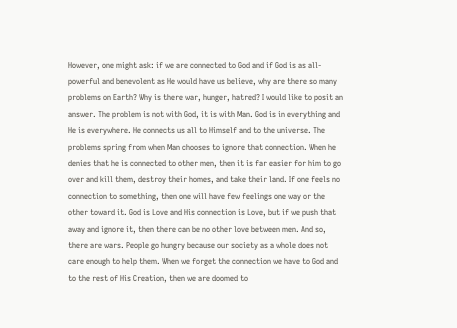However, one might ask: if we are connected to God and if God is as all-powerful and benevolent as He would have us believe, why are there so many problems on Earth? Why is there war, hunger, hatred? I would like to posit an answer. The problem is not with God, it is with Man. God is in everything and He is everywhere. He connects us all to Himself and to the universe. The problems spring from when Man chooses to ignore that connection. When he denies that he is connected to other men, then it is far easier for him to go over and kill them, destroy their homes, and take their land. If one feels no connection to something, then one will have few feelings one way or the other toward it. God is Love and His connection is Love, but if we push that away and ignore it, then there can be no other love between men. And so, there are wars. People go hungry because our society as a whole does not care enough to help them. When we forget the connection we have to God and to the rest of His Creation, then we are doomed to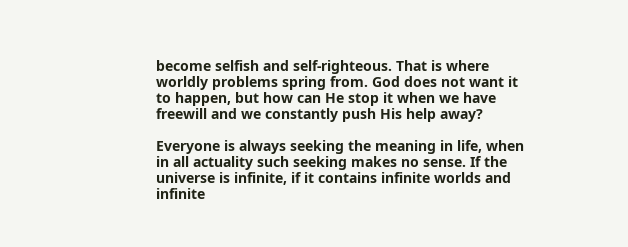become selfish and self-righteous. That is where worldly problems spring from. God does not want it to happen, but how can He stop it when we have freewill and we constantly push His help away?

Everyone is always seeking the meaning in life, when in all actuality such seeking makes no sense. If the universe is infinite, if it contains infinite worlds and infinite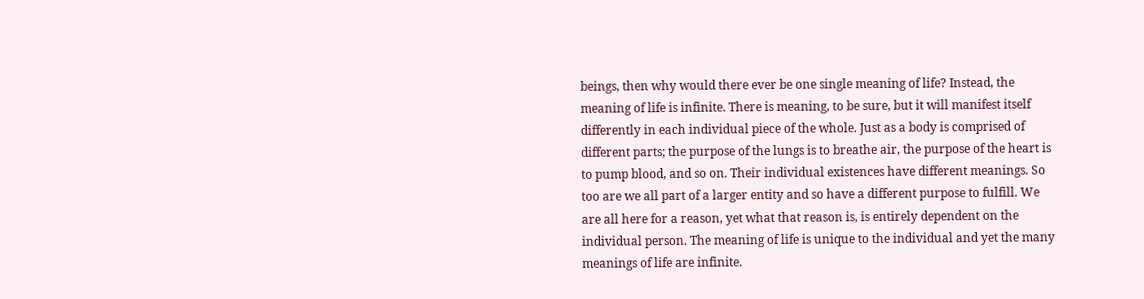beings, then why would there ever be one single meaning of life? Instead, the meaning of life is infinite. There is meaning, to be sure, but it will manifest itself differently in each individual piece of the whole. Just as a body is comprised of different parts; the purpose of the lungs is to breathe air, the purpose of the heart is to pump blood, and so on. Their individual existences have different meanings. So too are we all part of a larger entity and so have a different purpose to fulfill. We are all here for a reason, yet what that reason is, is entirely dependent on the individual person. The meaning of life is unique to the individual and yet the many meanings of life are infinite.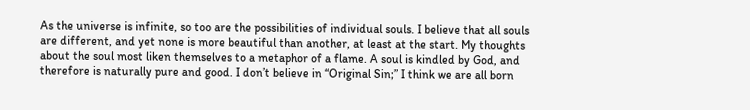As the universe is infinite, so too are the possibilities of individual souls. I believe that all souls are different, and yet none is more beautiful than another, at least at the start. My thoughts about the soul most liken themselves to a metaphor of a flame. A soul is kindled by God, and therefore is naturally pure and good. I don’t believe in “Original Sin;” I think we are all born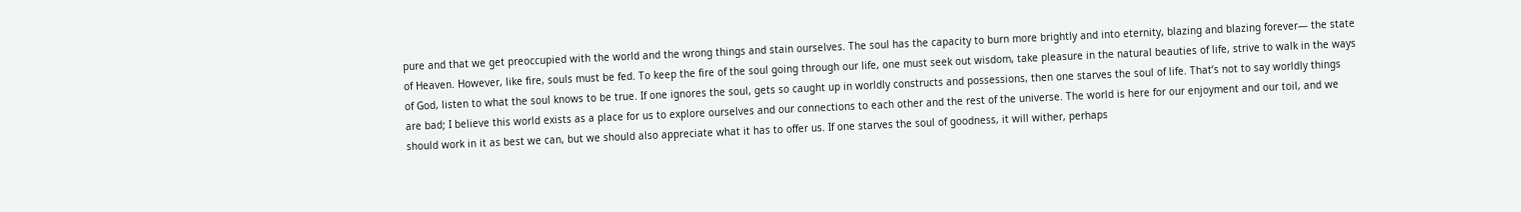pure and that we get preoccupied with the world and the wrong things and stain ourselves. The soul has the capacity to burn more brightly and into eternity, blazing and blazing forever— the state of Heaven. However, like fire, souls must be fed. To keep the fire of the soul going through our life, one must seek out wisdom, take pleasure in the natural beauties of life, strive to walk in the ways of God, listen to what the soul knows to be true. If one ignores the soul, gets so caught up in worldly constructs and possessions, then one starves the soul of life. That’s not to say worldly things are bad; I believe this world exists as a place for us to explore ourselves and our connections to each other and the rest of the universe. The world is here for our enjoyment and our toil, and we should work in it as best we can, but we should also appreciate what it has to offer us. If one starves the soul of goodness, it will wither, perhaps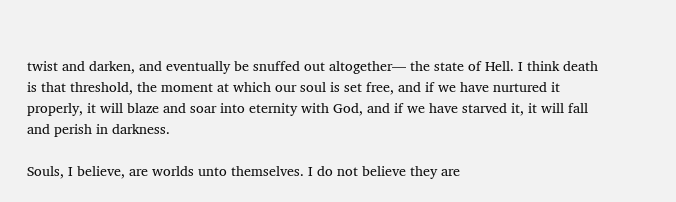twist and darken, and eventually be snuffed out altogether— the state of Hell. I think death is that threshold, the moment at which our soul is set free, and if we have nurtured it properly, it will blaze and soar into eternity with God, and if we have starved it, it will fall and perish in darkness.

Souls, I believe, are worlds unto themselves. I do not believe they are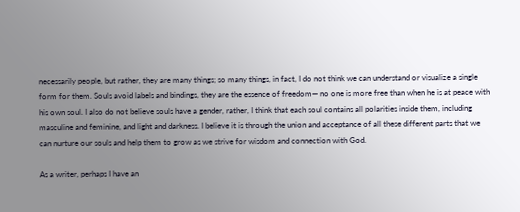necessarily people, but rather, they are many things; so many things, in fact, I do not think we can understand or visualize a single form for them. Souls avoid labels and bindings, they are the essence of freedom— no one is more free than when he is at peace with his own soul. I also do not believe souls have a gender, rather, I think that each soul contains all polarities inside them, including masculine and feminine, and light and darkness. I believe it is through the union and acceptance of all these different parts that we can nurture our souls and help them to grow as we strive for wisdom and connection with God.

As a writer, perhaps I have an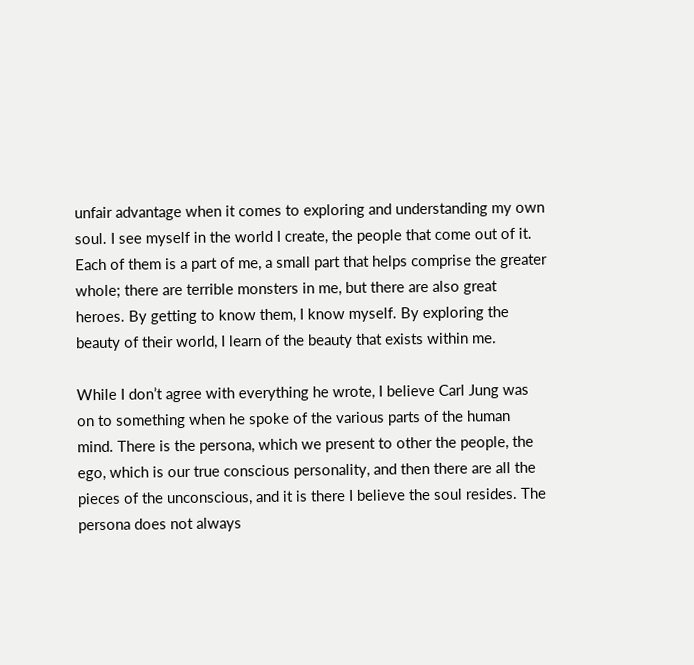unfair advantage when it comes to exploring and understanding my own soul. I see myself in the world I create, the people that come out of it. Each of them is a part of me, a small part that helps comprise the greater whole; there are terrible monsters in me, but there are also great heroes. By getting to know them, I know myself. By exploring the beauty of their world, I learn of the beauty that exists within me.

While I don’t agree with everything he wrote, I believe Carl Jung was on to something when he spoke of the various parts of the human mind. There is the persona, which we present to other the people, the ego, which is our true conscious personality, and then there are all the pieces of the unconscious, and it is there I believe the soul resides. The persona does not always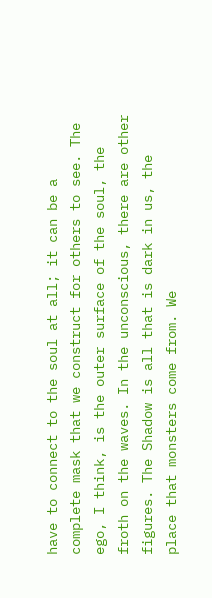have to connect to the soul at all; it can be a complete mask that we construct for others to see. The ego, I think, is the outer surface of the soul, the froth on the waves. In the unconscious, there are other figures. The Shadow is all that is dark in us, the place that monsters come from. We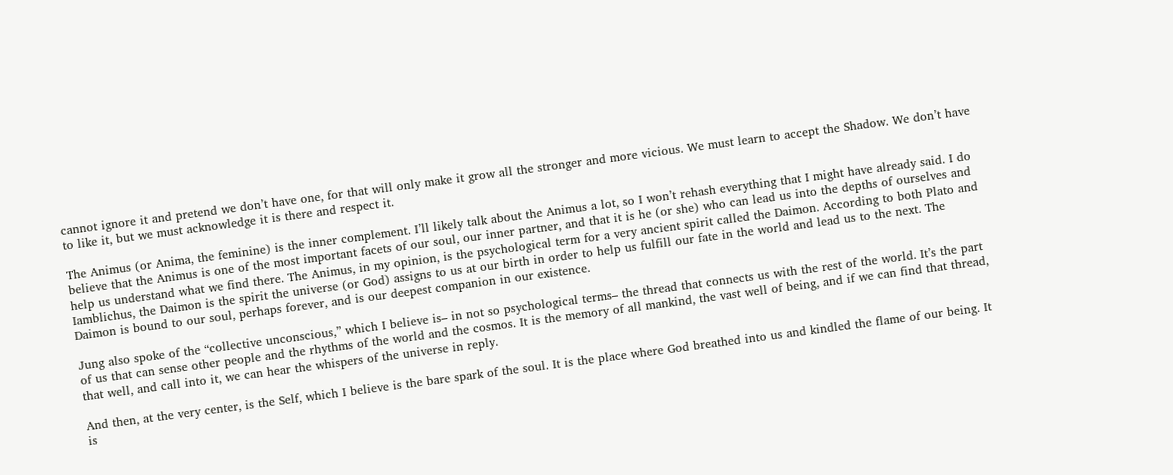cannot ignore it and pretend we don’t have one, for that will only make it grow all the stronger and more vicious. We must learn to accept the Shadow. We don’t have to like it, but we must acknowledge it is there and respect it.

The Animus (or Anima, the feminine) is the inner complement. I’ll likely talk about the Animus a lot, so I won’t rehash everything that I might have already said. I do believe that the Animus is one of the most important facets of our soul, our inner partner, and that it is he (or she) who can lead us into the depths of ourselves and help us understand what we find there. The Animus, in my opinion, is the psychological term for a very ancient spirit called the Daimon. According to both Plato and Iamblichus, the Daimon is the spirit the universe (or God) assigns to us at our birth in order to help us fulfill our fate in the world and lead us to the next. The Daimon is bound to our soul, perhaps forever, and is our deepest companion in our existence.

Jung also spoke of the “collective unconscious,” which I believe is– in not so psychological terms– the thread that connects us with the rest of the world. It’s the part of us that can sense other people and the rhythms of the world and the cosmos. It is the memory of all mankind, the vast well of being, and if we can find that thread, that well, and call into it, we can hear the whispers of the universe in reply.

And then, at the very center, is the Self, which I believe is the bare spark of the soul. It is the place where God breathed into us and kindled the flame of our being. It is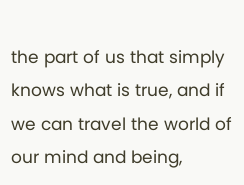the part of us that simply knows what is true, and if we can travel the world of our mind and being,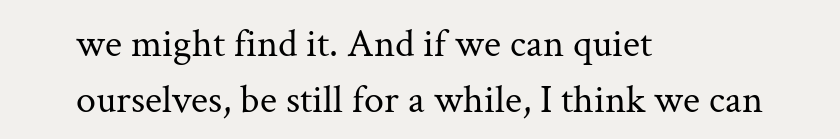we might find it. And if we can quiet ourselves, be still for a while, I think we can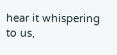hear it whispering to us,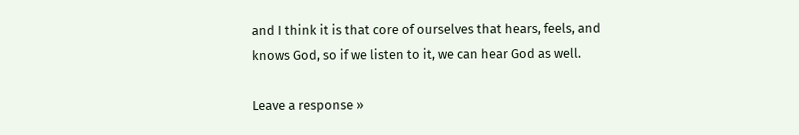and I think it is that core of ourselves that hears, feels, and knows God, so if we listen to it, we can hear God as well.

Leave a response »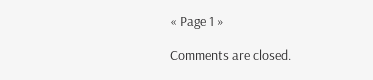« Page 1 »

Comments are closed.